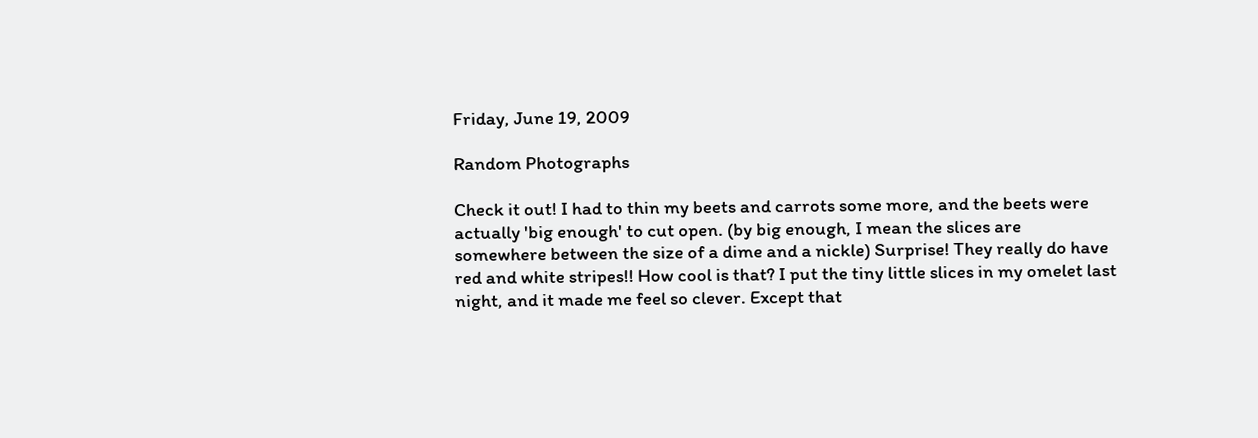Friday, June 19, 2009

Random Photographs

Check it out! I had to thin my beets and carrots some more, and the beets were actually 'big enough' to cut open. (by big enough, I mean the slices are somewhere between the size of a dime and a nickle) Surprise! They really do have red and white stripes!! How cool is that? I put the tiny little slices in my omelet last night, and it made me feel so clever. Except that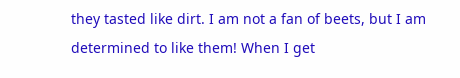they tasted like dirt. I am not a fan of beets, but I am determined to like them! When I get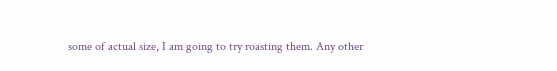some of actual size, I am going to try roasting them. Any other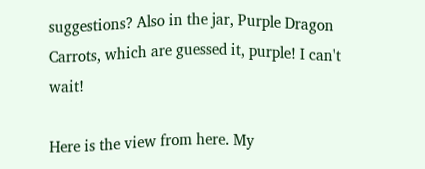suggestions? Also in the jar, Purple Dragon Carrots, which are guessed it, purple! I can't wait!

Here is the view from here. My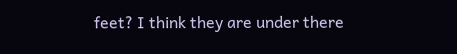feet? I think they are under there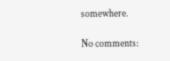somewhere.

No comments: